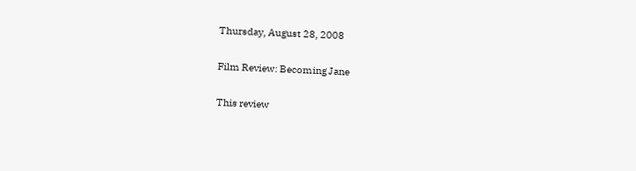Thursday, August 28, 2008

Film Review: Becoming Jane

This review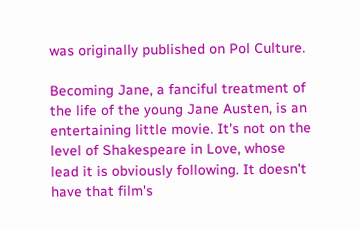was originally published on Pol Culture.

Becoming Jane, a fanciful treatment of the life of the young Jane Austen, is an entertaining little movie. It's not on the level of Shakespeare in Love, whose lead it is obviously following. It doesn't have that film's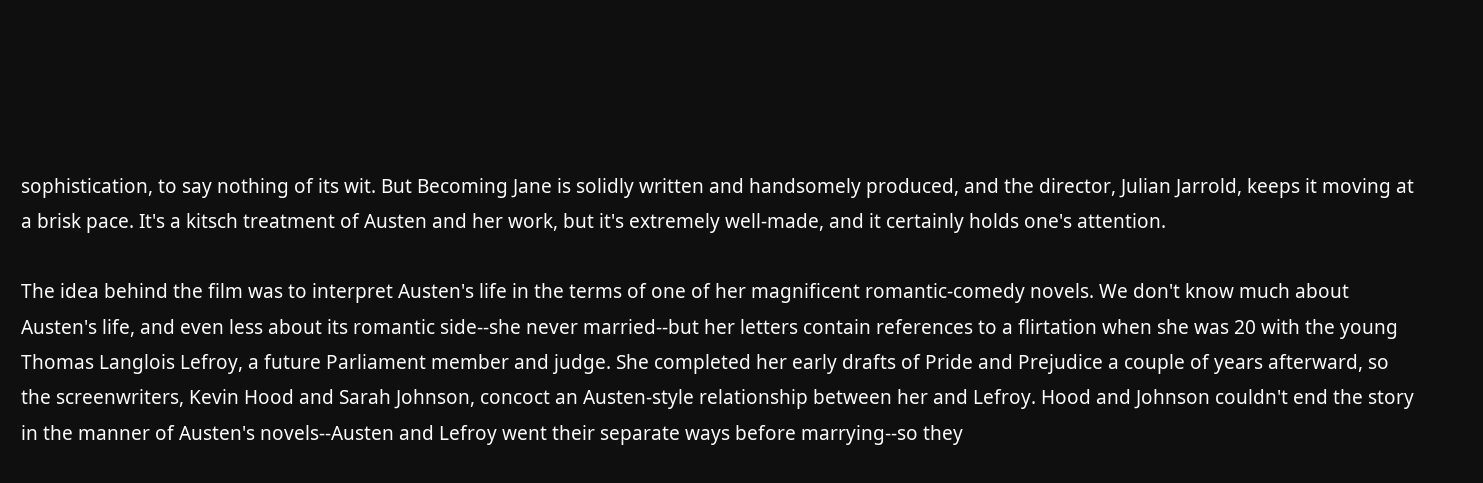sophistication, to say nothing of its wit. But Becoming Jane is solidly written and handsomely produced, and the director, Julian Jarrold, keeps it moving at a brisk pace. It's a kitsch treatment of Austen and her work, but it's extremely well-made, and it certainly holds one's attention.

The idea behind the film was to interpret Austen's life in the terms of one of her magnificent romantic-comedy novels. We don't know much about Austen's life, and even less about its romantic side--she never married--but her letters contain references to a flirtation when she was 20 with the young Thomas Langlois Lefroy, a future Parliament member and judge. She completed her early drafts of Pride and Prejudice a couple of years afterward, so the screenwriters, Kevin Hood and Sarah Johnson, concoct an Austen-style relationship between her and Lefroy. Hood and Johnson couldn't end the story in the manner of Austen's novels--Austen and Lefroy went their separate ways before marrying--so they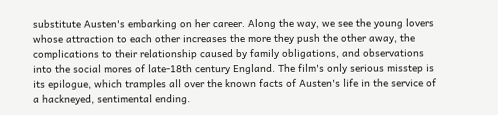substitute Austen's embarking on her career. Along the way, we see the young lovers whose attraction to each other increases the more they push the other away, the complications to their relationship caused by family obligations, and observations into the social mores of late-18th century England. The film's only serious misstep is its epilogue, which tramples all over the known facts of Austen's life in the service of a hackneyed, sentimental ending.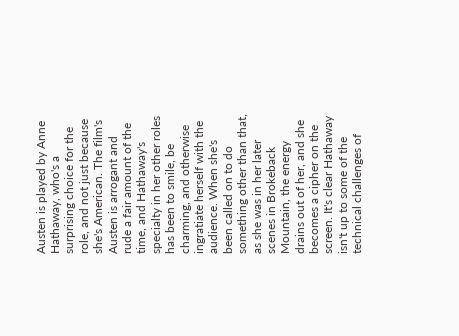Austen is played by Anne Hathaway, who's a surprising choice for the role, and not just because she's American. The film's Austen is arrogant and rude a fair amount of the time, and Hathaway's specialty in her other roles has been to smile, be charming, and otherwise ingratiate herself with the audience. When she's been called on to do something other than that, as she was in her later scenes in Brokeback Mountain, the energy drains out of her, and she becomes a cipher on the screen. It's clear Hathaway isn't up to some of the technical challenges of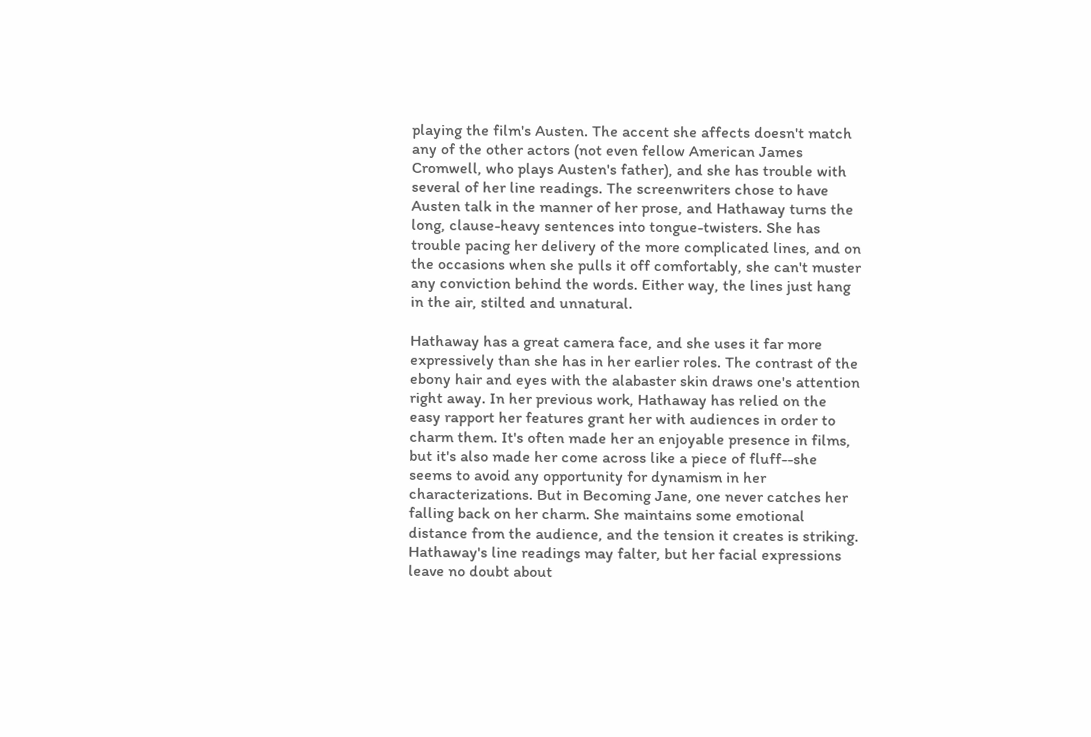playing the film's Austen. The accent she affects doesn't match any of the other actors (not even fellow American James Cromwell, who plays Austen's father), and she has trouble with several of her line readings. The screenwriters chose to have Austen talk in the manner of her prose, and Hathaway turns the long, clause-heavy sentences into tongue-twisters. She has trouble pacing her delivery of the more complicated lines, and on the occasions when she pulls it off comfortably, she can't muster any conviction behind the words. Either way, the lines just hang in the air, stilted and unnatural.

Hathaway has a great camera face, and she uses it far more expressively than she has in her earlier roles. The contrast of the ebony hair and eyes with the alabaster skin draws one's attention right away. In her previous work, Hathaway has relied on the easy rapport her features grant her with audiences in order to charm them. It's often made her an enjoyable presence in films, but it's also made her come across like a piece of fluff--she seems to avoid any opportunity for dynamism in her characterizations. But in Becoming Jane, one never catches her falling back on her charm. She maintains some emotional distance from the audience, and the tension it creates is striking. Hathaway's line readings may falter, but her facial expressions leave no doubt about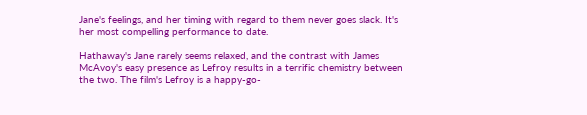Jane's feelings, and her timing with regard to them never goes slack. It's her most compelling performance to date.

Hathaway's Jane rarely seems relaxed, and the contrast with James McAvoy's easy presence as Lefroy results in a terrific chemistry between the two. The film's Lefroy is a happy-go-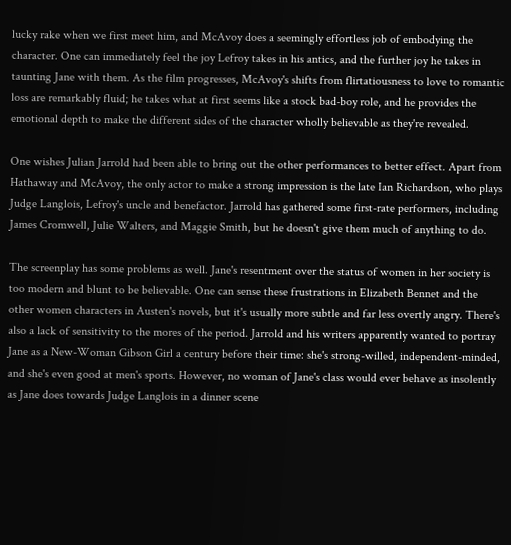lucky rake when we first meet him, and McAvoy does a seemingly effortless job of embodying the character. One can immediately feel the joy Lefroy takes in his antics, and the further joy he takes in taunting Jane with them. As the film progresses, McAvoy's shifts from flirtatiousness to love to romantic loss are remarkably fluid; he takes what at first seems like a stock bad-boy role, and he provides the emotional depth to make the different sides of the character wholly believable as they're revealed.

One wishes Julian Jarrold had been able to bring out the other performances to better effect. Apart from Hathaway and McAvoy, the only actor to make a strong impression is the late Ian Richardson, who plays Judge Langlois, Lefroy's uncle and benefactor. Jarrold has gathered some first-rate performers, including James Cromwell, Julie Walters, and Maggie Smith, but he doesn't give them much of anything to do.

The screenplay has some problems as well. Jane's resentment over the status of women in her society is too modern and blunt to be believable. One can sense these frustrations in Elizabeth Bennet and the other women characters in Austen's novels, but it's usually more subtle and far less overtly angry. There's also a lack of sensitivity to the mores of the period. Jarrold and his writers apparently wanted to portray Jane as a New-Woman Gibson Girl a century before their time: she's strong-willed, independent-minded, and she's even good at men's sports. However, no woman of Jane's class would ever behave as insolently as Jane does towards Judge Langlois in a dinner scene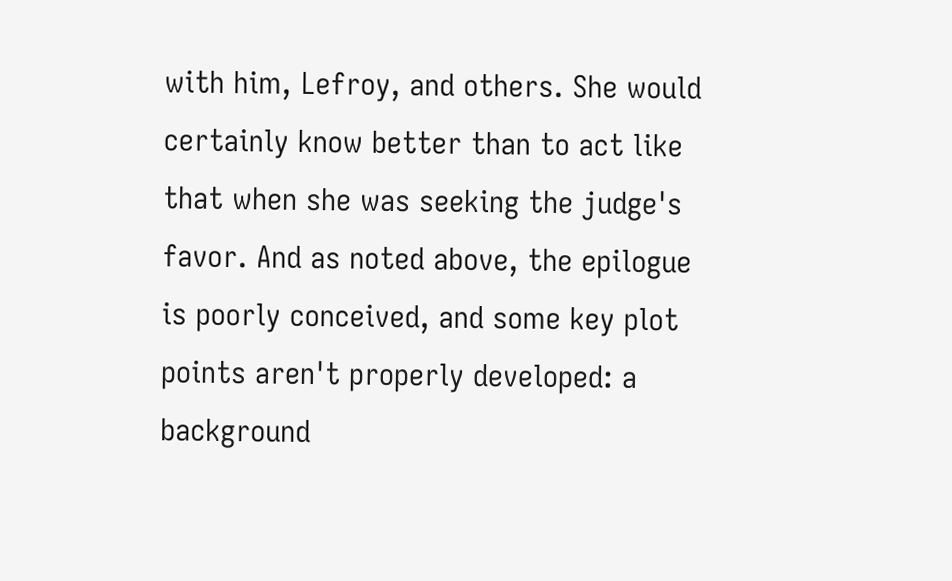with him, Lefroy, and others. She would certainly know better than to act like that when she was seeking the judge's favor. And as noted above, the epilogue is poorly conceived, and some key plot points aren't properly developed: a background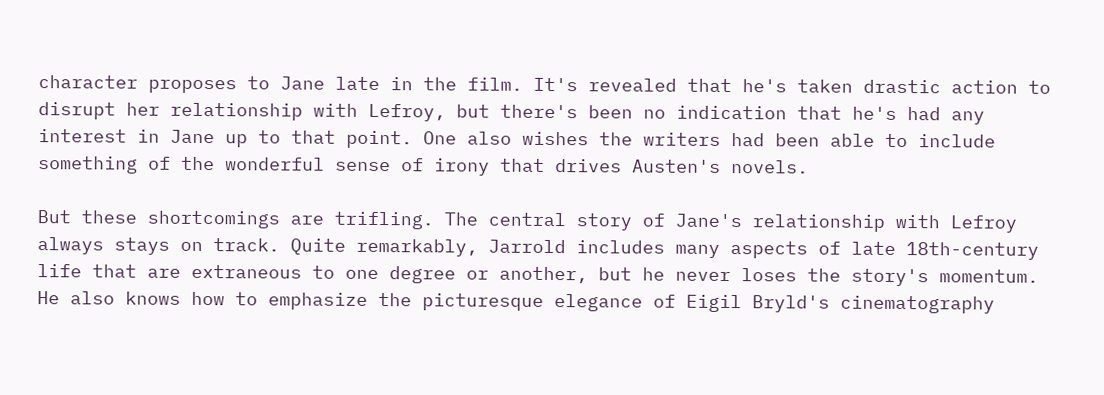character proposes to Jane late in the film. It's revealed that he's taken drastic action to disrupt her relationship with Lefroy, but there's been no indication that he's had any interest in Jane up to that point. One also wishes the writers had been able to include something of the wonderful sense of irony that drives Austen's novels.

But these shortcomings are trifling. The central story of Jane's relationship with Lefroy always stays on track. Quite remarkably, Jarrold includes many aspects of late 18th-century life that are extraneous to one degree or another, but he never loses the story's momentum. He also knows how to emphasize the picturesque elegance of Eigil Bryld's cinematography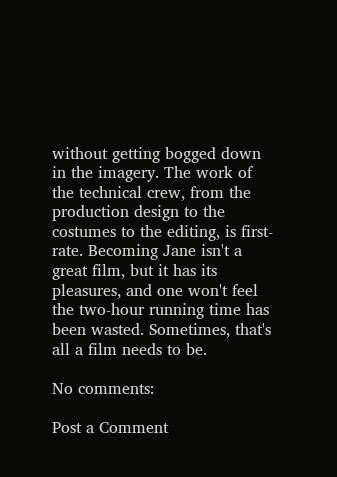without getting bogged down in the imagery. The work of the technical crew, from the production design to the costumes to the editing, is first-rate. Becoming Jane isn't a great film, but it has its pleasures, and one won't feel the two-hour running time has been wasted. Sometimes, that's all a film needs to be.

No comments:

Post a Comment